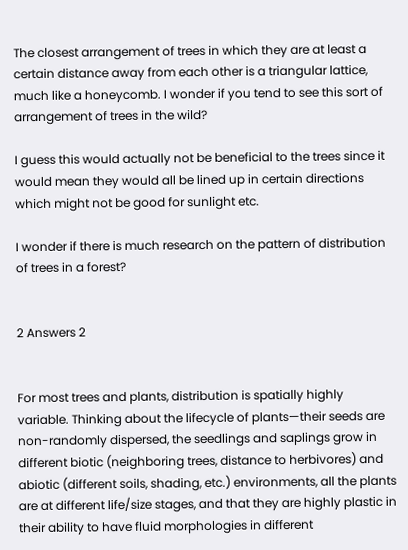The closest arrangement of trees in which they are at least a certain distance away from each other is a triangular lattice, much like a honeycomb. I wonder if you tend to see this sort of arrangement of trees in the wild?

I guess this would actually not be beneficial to the trees since it would mean they would all be lined up in certain directions which might not be good for sunlight etc.

I wonder if there is much research on the pattern of distribution of trees in a forest?


2 Answers 2


For most trees and plants, distribution is spatially highly variable. Thinking about the lifecycle of plants—their seeds are non-randomly dispersed, the seedlings and saplings grow in different biotic (neighboring trees, distance to herbivores) and abiotic (different soils, shading, etc.) environments, all the plants are at different life/size stages, and that they are highly plastic in their ability to have fluid morphologies in different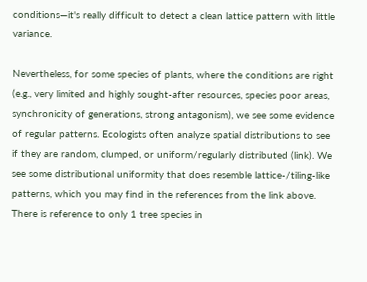conditions—it's really difficult to detect a clean lattice pattern with little variance.

Nevertheless, for some species of plants, where the conditions are right (e.g., very limited and highly sought-after resources, species poor areas, synchronicity of generations, strong antagonism), we see some evidence of regular patterns. Ecologists often analyze spatial distributions to see if they are random, clumped, or uniform/regularly distributed (link). We see some distributional uniformity that does resemble lattice-/tiling-like patterns, which you may find in the references from the link above. There is reference to only 1 tree species in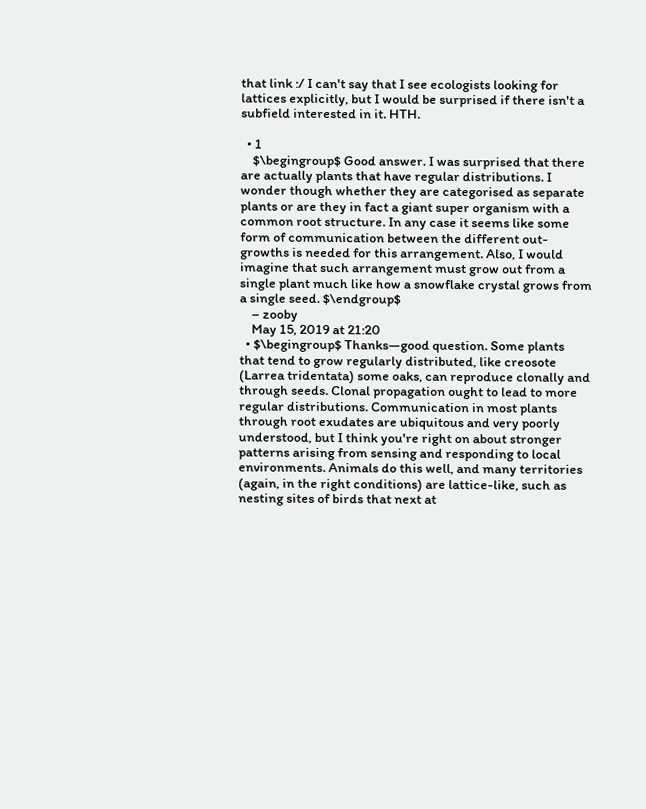that link :/ I can't say that I see ecologists looking for lattices explicitly, but I would be surprised if there isn't a subfield interested in it. HTH.

  • 1
    $\begingroup$ Good answer. I was surprised that there are actually plants that have regular distributions. I wonder though whether they are categorised as separate plants or are they in fact a giant super organism with a common root structure. In any case it seems like some form of communication between the different out-growths is needed for this arrangement. Also, I would imagine that such arrangement must grow out from a single plant much like how a snowflake crystal grows from a single seed. $\endgroup$
    – zooby
    May 15, 2019 at 21:20
  • $\begingroup$ Thanks—good question. Some plants that tend to grow regularly distributed, like creosote (Larrea tridentata) some oaks, can reproduce clonally and through seeds. Clonal propagation ought to lead to more regular distributions. Communication in most plants through root exudates are ubiquitous and very poorly understood, but I think you're right on about stronger patterns arising from sensing and responding to local environments. Animals do this well, and many territories (again, in the right conditions) are lattice-like, such as nesting sites of birds that next at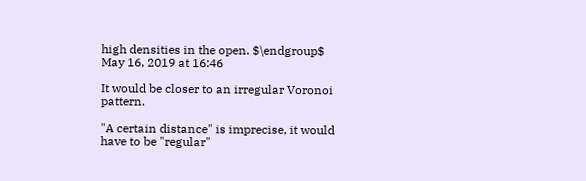high densities in the open. $\endgroup$ May 16, 2019 at 16:46

It would be closer to an irregular Voronoi pattern.

"A certain distance" is imprecise, it would have to be "regular"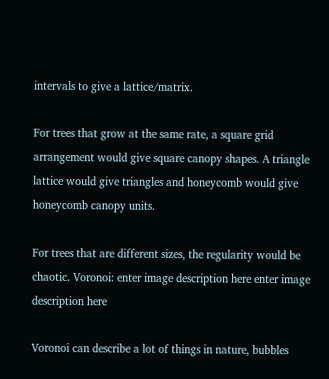intervals to give a lattice/matrix.

For trees that grow at the same rate, a square grid arrangement would give square canopy shapes. A triangle lattice would give triangles and honeycomb would give honeycomb canopy units.

For trees that are different sizes, the regularity would be chaotic. Voronoi: enter image description here enter image description here

Voronoi can describe a lot of things in nature, bubbles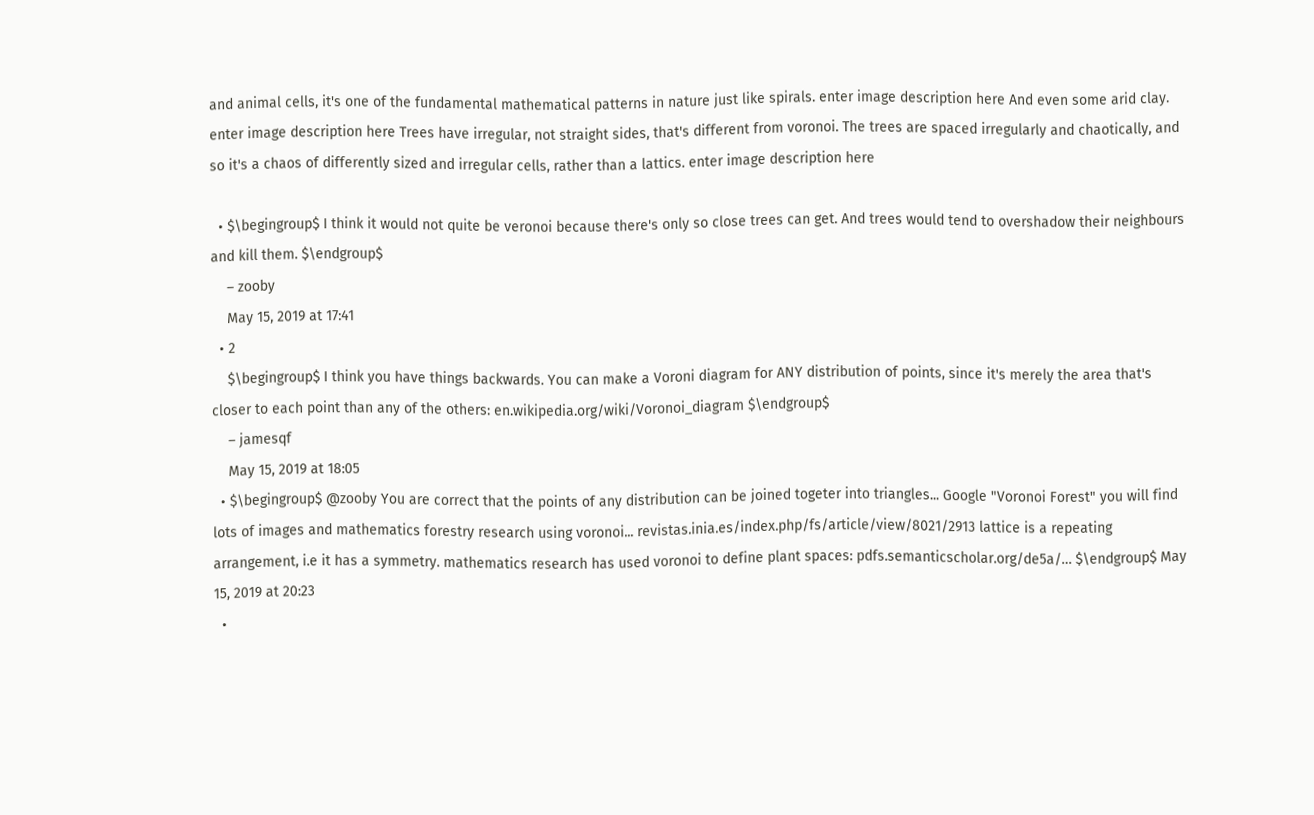and animal cells, it's one of the fundamental mathematical patterns in nature just like spirals. enter image description here And even some arid clay. enter image description here Trees have irregular, not straight sides, that's different from voronoi. The trees are spaced irregularly and chaotically, and so it's a chaos of differently sized and irregular cells, rather than a lattics. enter image description here

  • $\begingroup$ I think it would not quite be veronoi because there's only so close trees can get. And trees would tend to overshadow their neighbours and kill them. $\endgroup$
    – zooby
    May 15, 2019 at 17:41
  • 2
    $\begingroup$ I think you have things backwards. You can make a Voroni diagram for ANY distribution of points, since it's merely the area that's closer to each point than any of the others: en.wikipedia.org/wiki/Voronoi_diagram $\endgroup$
    – jamesqf
    May 15, 2019 at 18:05
  • $\begingroup$ @zooby You are correct that the points of any distribution can be joined togeter into triangles... Google "Voronoi Forest" you will find lots of images and mathematics forestry research using voronoi... revistas.inia.es/index.php/fs/article/view/8021/2913 lattice is a repeating arrangement, i.e it has a symmetry. mathematics research has used voronoi to define plant spaces: pdfs.semanticscholar.org/de5a/… $\endgroup$ May 15, 2019 at 20:23
  •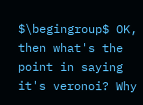$\begingroup$ OK, then what's the point in saying it's veronoi? Why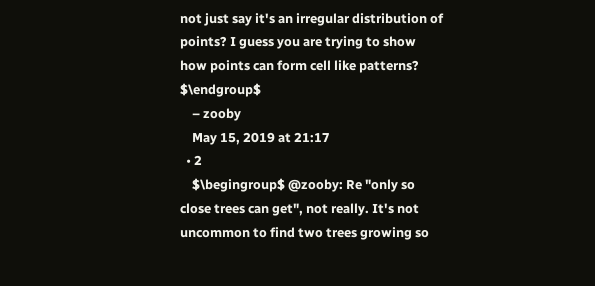not just say it's an irregular distribution of points? I guess you are trying to show how points can form cell like patterns? $\endgroup$
    – zooby
    May 15, 2019 at 21:17
  • 2
    $\begingroup$ @zooby: Re "only so close trees can get", not really. It's not uncommon to find two trees growing so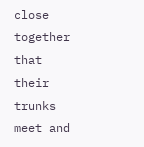close together that their trunks meet and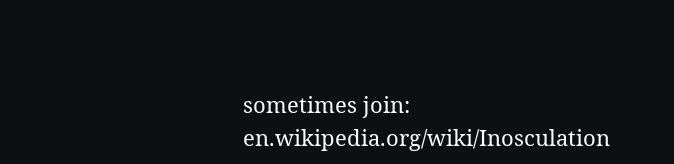sometimes join: en.wikipedia.org/wiki/Inosculation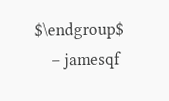$\endgroup$
    – jamesqf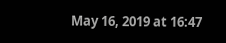May 16, 2019 at 16:47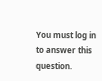You must log in to answer this question.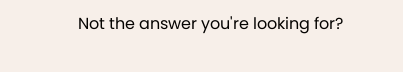Not the answer you're looking for?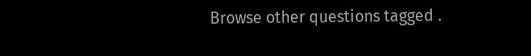Browse other questions tagged .